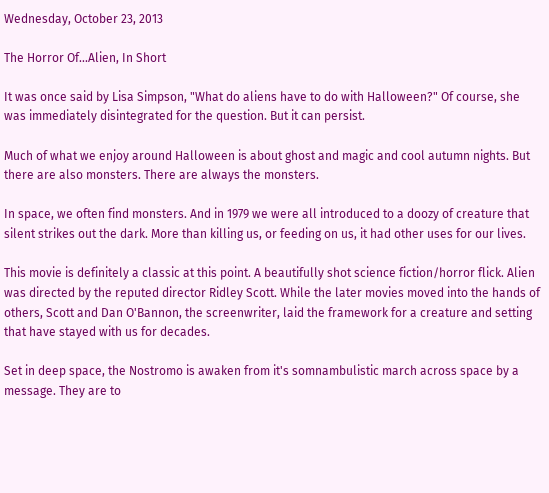Wednesday, October 23, 2013

The Horror Of...Alien, In Short

It was once said by Lisa Simpson, "What do aliens have to do with Halloween?" Of course, she was immediately disintegrated for the question. But it can persist.

Much of what we enjoy around Halloween is about ghost and magic and cool autumn nights. But there are also monsters. There are always the monsters.

In space, we often find monsters. And in 1979 we were all introduced to a doozy of creature that silent strikes out the dark. More than killing us, or feeding on us, it had other uses for our lives.

This movie is definitely a classic at this point. A beautifully shot science fiction/horror flick. Alien was directed by the reputed director Ridley Scott. While the later movies moved into the hands of others, Scott and Dan O'Bannon, the screenwriter, laid the framework for a creature and setting that have stayed with us for decades.

Set in deep space, the Nostromo is awaken from it's somnambulistic march across space by a message. They are to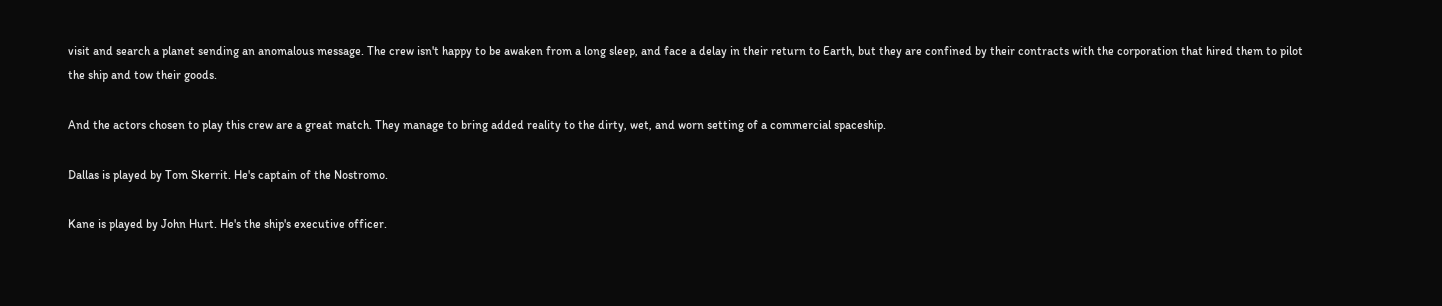visit and search a planet sending an anomalous message. The crew isn't happy to be awaken from a long sleep, and face a delay in their return to Earth, but they are confined by their contracts with the corporation that hired them to pilot the ship and tow their goods.

And the actors chosen to play this crew are a great match. They manage to bring added reality to the dirty, wet, and worn setting of a commercial spaceship.

Dallas is played by Tom Skerrit. He's captain of the Nostromo.

Kane is played by John Hurt. He's the ship's executive officer.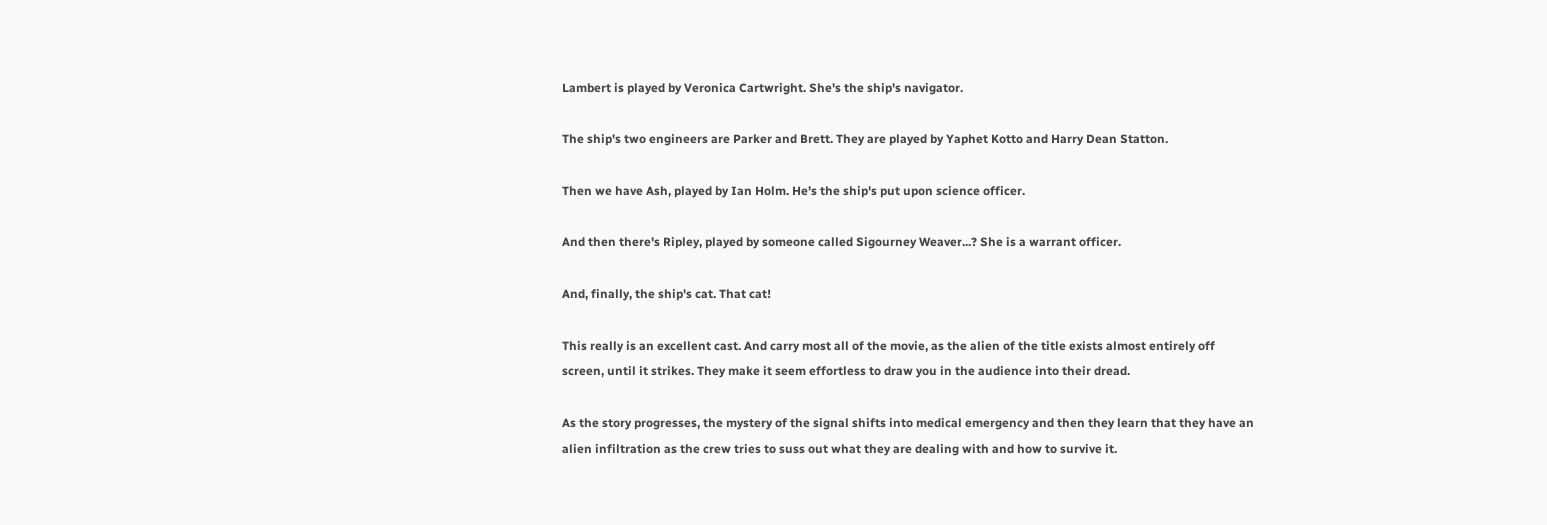Lambert is played by Veronica Cartwright. She's the ship's navigator.

The ship's two engineers are Parker and Brett. They are played by Yaphet Kotto and Harry Dean Statton.

Then we have Ash, played by Ian Holm. He's the ship's put upon science officer.

And then there's Ripley, played by someone called Sigourney Weaver...? She is a warrant officer.

And, finally, the ship's cat. That cat!

This really is an excellent cast. And carry most all of the movie, as the alien of the title exists almost entirely off screen, until it strikes. They make it seem effortless to draw you in the audience into their dread.

As the story progresses, the mystery of the signal shifts into medical emergency and then they learn that they have an alien infiltration as the crew tries to suss out what they are dealing with and how to survive it.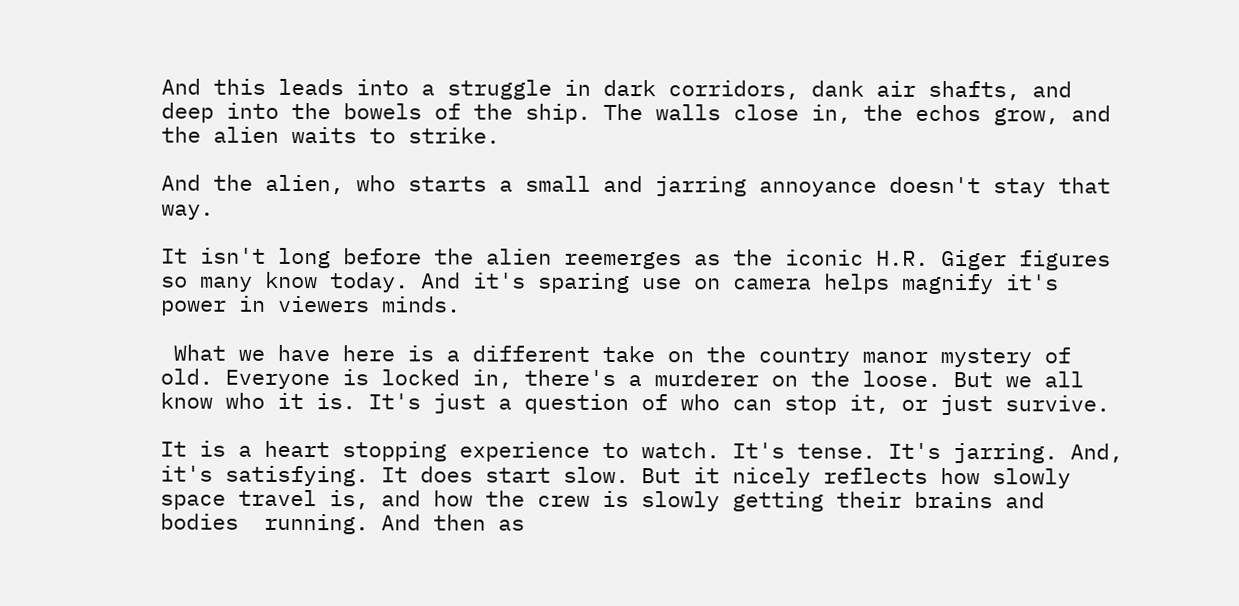And this leads into a struggle in dark corridors, dank air shafts, and deep into the bowels of the ship. The walls close in, the echos grow, and the alien waits to strike.

And the alien, who starts a small and jarring annoyance doesn't stay that way.

It isn't long before the alien reemerges as the iconic H.R. Giger figures so many know today. And it's sparing use on camera helps magnify it's power in viewers minds.

 What we have here is a different take on the country manor mystery of old. Everyone is locked in, there's a murderer on the loose. But we all know who it is. It's just a question of who can stop it, or just survive.

It is a heart stopping experience to watch. It's tense. It's jarring. And, it's satisfying. It does start slow. But it nicely reflects how slowly space travel is, and how the crew is slowly getting their brains and bodies  running. And then as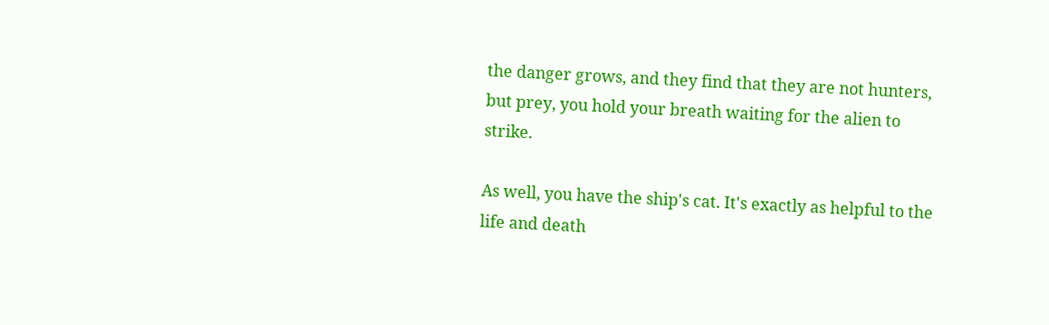the danger grows, and they find that they are not hunters, but prey, you hold your breath waiting for the alien to strike.

As well, you have the ship's cat. It's exactly as helpful to the life and death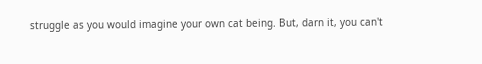struggle as you would imagine your own cat being. But, darn it, you can't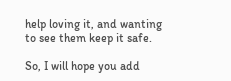help loving it, and wanting to see them keep it safe.

So, I will hope you add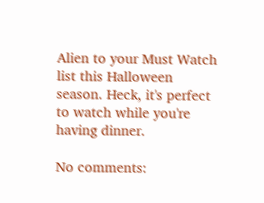Alien to your Must Watch list this Halloween season. Heck, it's perfect to watch while you're having dinner.

No comments: